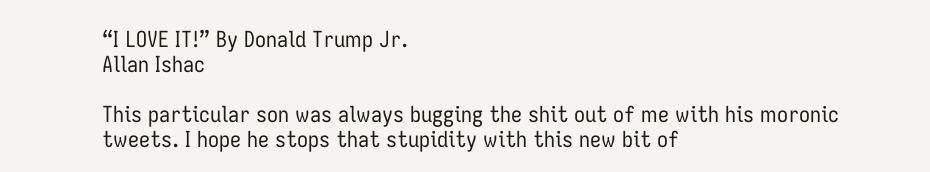“I LOVE IT!” By Donald Trump Jr.
Allan Ishac

This particular son was always bugging the shit out of me with his moronic tweets. I hope he stops that stupidity with this new bit of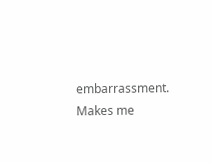embarrassment. Makes me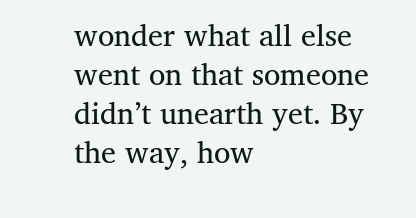wonder what all else went on that someone didn’t unearth yet. By the way, how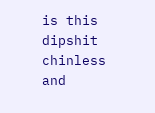is this dipshit chinless and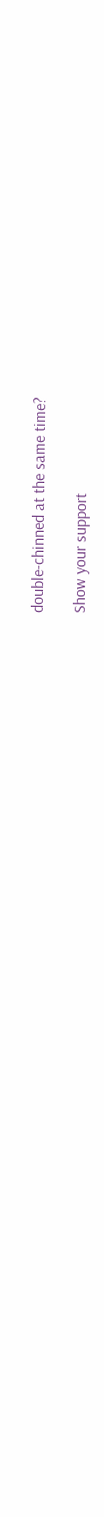double-chinned at the same time?

Show your support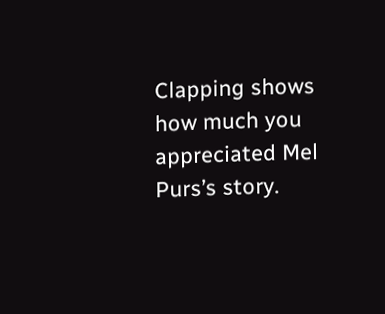Clapping shows how much you appreciated Mel Purs’s story.